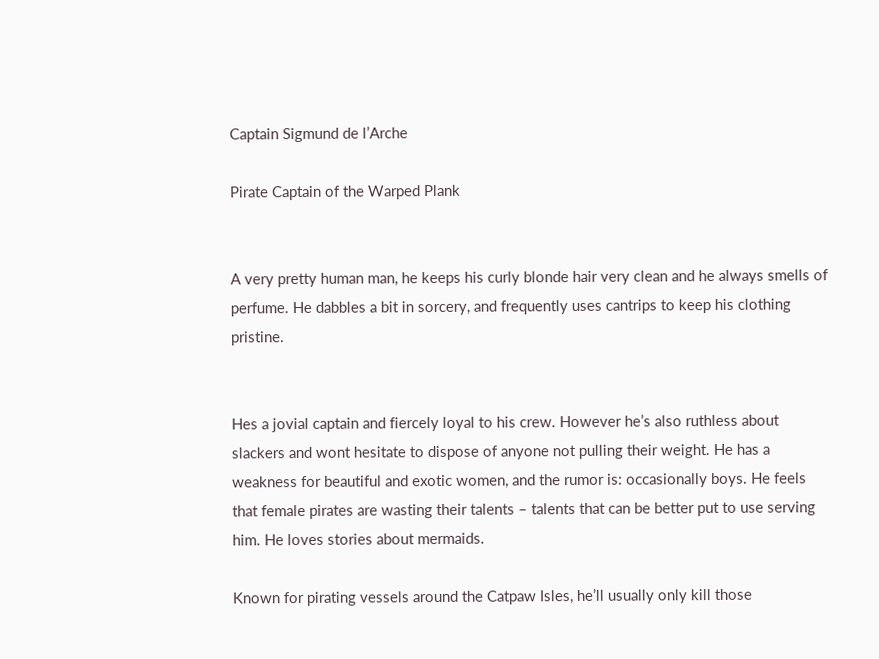Captain Sigmund de l’Arche

Pirate Captain of the Warped Plank


A very pretty human man, he keeps his curly blonde hair very clean and he always smells of perfume. He dabbles a bit in sorcery, and frequently uses cantrips to keep his clothing pristine.


Hes a jovial captain and fiercely loyal to his crew. However he’s also ruthless about slackers and wont hesitate to dispose of anyone not pulling their weight. He has a weakness for beautiful and exotic women, and the rumor is: occasionally boys. He feels that female pirates are wasting their talents – talents that can be better put to use serving him. He loves stories about mermaids.

Known for pirating vessels around the Catpaw Isles, he’ll usually only kill those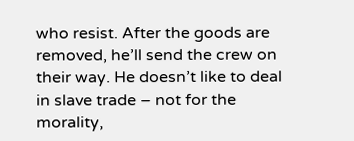who resist. After the goods are removed, he’ll send the crew on their way. He doesn’t like to deal in slave trade – not for the morality,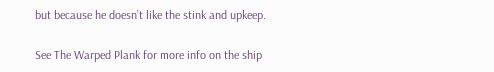but because he doesn’t like the stink and upkeep.

See The Warped Plank for more info on the ship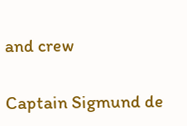and crew

Captain Sigmund de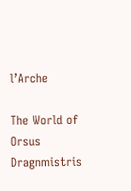l’Arche

The World of Orsus Dragnmistris